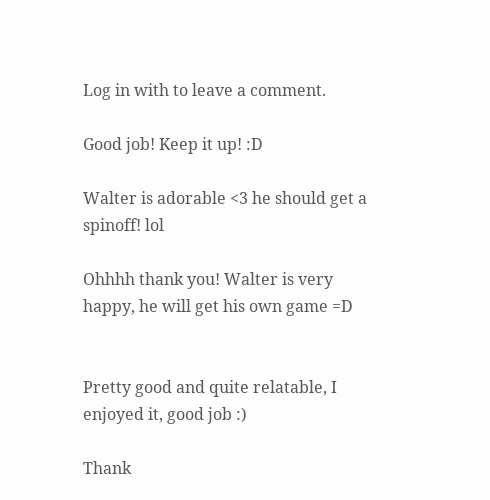Log in with to leave a comment.

Good job! Keep it up! :D

Walter is adorable <3 he should get a spinoff! lol

Ohhhh thank you! Walter is very happy, he will get his own game =D


Pretty good and quite relatable, I enjoyed it, good job :)

Thank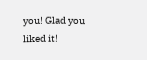you! Glad you liked it!